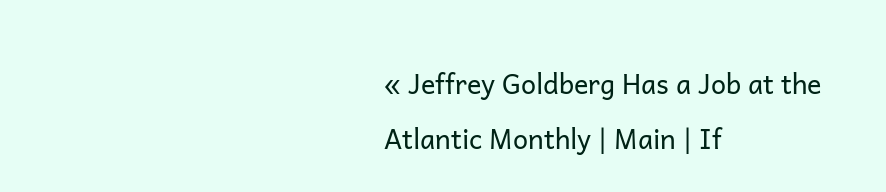« Jeffrey Goldberg Has a Job at the Atlantic Monthly | Main | If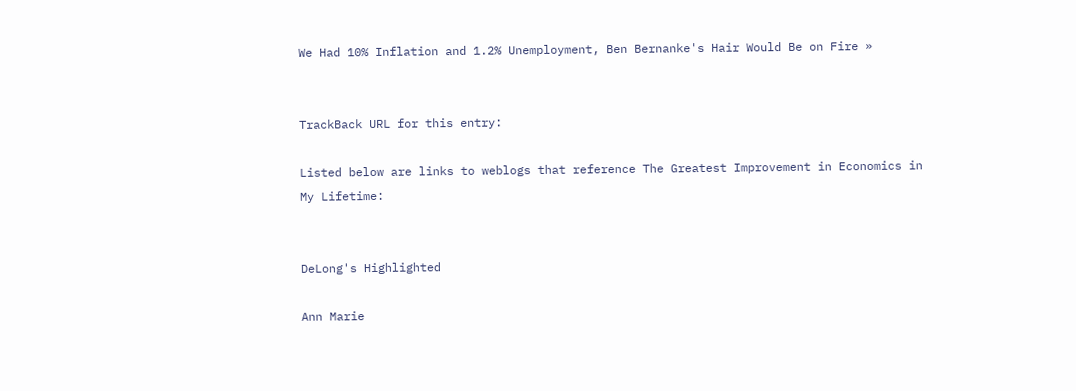We Had 10% Inflation and 1.2% Unemployment, Ben Bernanke's Hair Would Be on Fire »


TrackBack URL for this entry:

Listed below are links to weblogs that reference The Greatest Improvement in Economics in My Lifetime:


DeLong's Highlighted

Ann Marie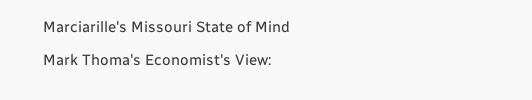Marciarille's Missouri State of Mind

Mark Thoma's Economist's View: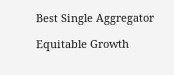Best Single Aggregator

Equitable Growth